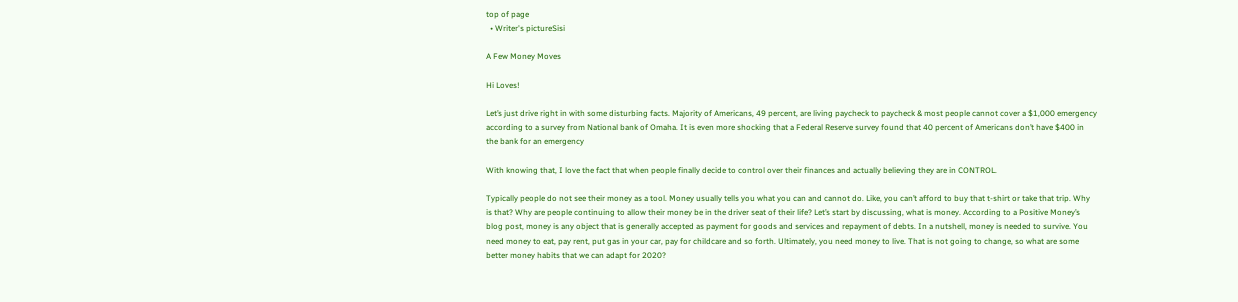top of page
  • Writer's pictureSisi

A Few Money Moves

Hi Loves!

Let’s just drive right in with some disturbing facts. Majority of Americans, 49 percent, are living paycheck to paycheck & most people cannot cover a $1,000 emergency according to a survey from National bank of Omaha. It is even more shocking that a Federal Reserve survey found that 40 percent of Americans don’t have $400 in the bank for an emergency

With knowing that, I love the fact that when people finally decide to control over their finances and actually believing they are in CONTROL.

Typically people do not see their money as a tool. Money usually tells you what you can and cannot do. Like, you can’t afford to buy that t-shirt or take that trip. Why is that? Why are people continuing to allow their money be in the driver seat of their life? Let’s start by discussing, what is money. According to a Positive Money’s blog post, money is any object that is generally accepted as payment for goods and services and repayment of debts. In a nutshell, money is needed to survive. You need money to eat, pay rent, put gas in your car, pay for childcare and so forth. Ultimately, you need money to live. That is not going to change, so what are some better money habits that we can adapt for 2020?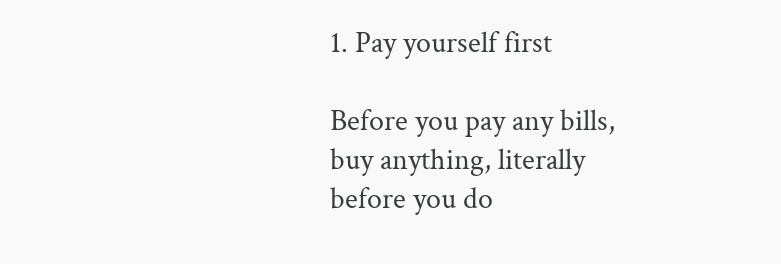1. Pay yourself first

Before you pay any bills, buy anything, literally before you do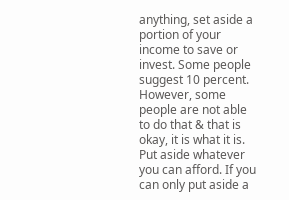anything, set aside a portion of your income to save or invest. Some people suggest 10 percent. However, some people are not able to do that & that is okay, it is what it is. Put aside whatever you can afford. If you can only put aside a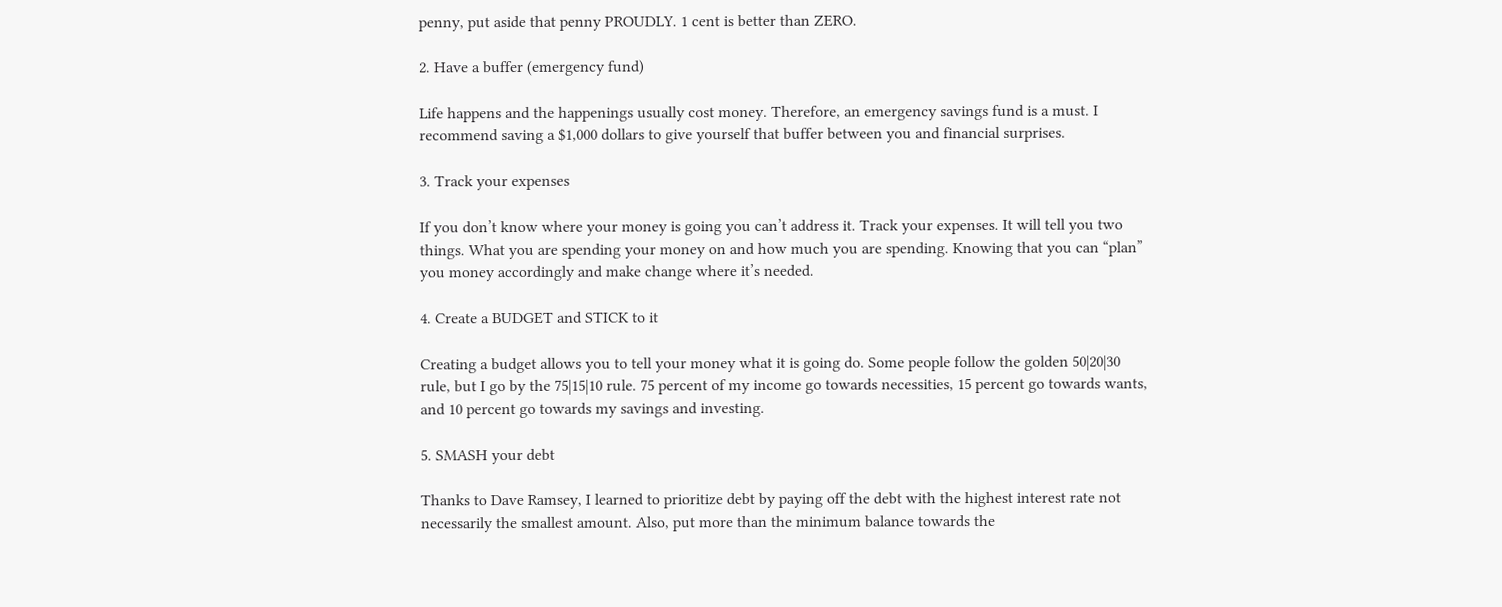penny, put aside that penny PROUDLY. 1 cent is better than ZERO.

2. Have a buffer (emergency fund)

Life happens and the happenings usually cost money. Therefore, an emergency savings fund is a must. I recommend saving a $1,000 dollars to give yourself that buffer between you and financial surprises.

3. Track your expenses

If you don’t know where your money is going you can’t address it. Track your expenses. It will tell you two things. What you are spending your money on and how much you are spending. Knowing that you can “plan” you money accordingly and make change where it’s needed.

4. Create a BUDGET and STICK to it

Creating a budget allows you to tell your money what it is going do. Some people follow the golden 50|20|30 rule, but I go by the 75|15|10 rule. 75 percent of my income go towards necessities, 15 percent go towards wants, and 10 percent go towards my savings and investing.

5. SMASH your debt

Thanks to Dave Ramsey, I learned to prioritize debt by paying off the debt with the highest interest rate not necessarily the smallest amount. Also, put more than the minimum balance towards the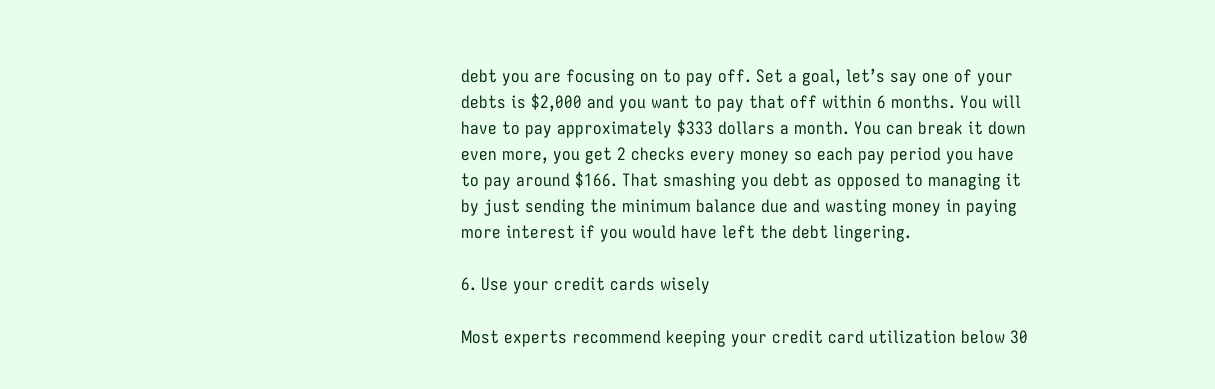debt you are focusing on to pay off. Set a goal, let’s say one of your debts is $2,000 and you want to pay that off within 6 months. You will have to pay approximately $333 dollars a month. You can break it down even more, you get 2 checks every money so each pay period you have to pay around $166. That smashing you debt as opposed to managing it by just sending the minimum balance due and wasting money in paying more interest if you would have left the debt lingering.

6. Use your credit cards wisely

Most experts recommend keeping your credit card utilization below 30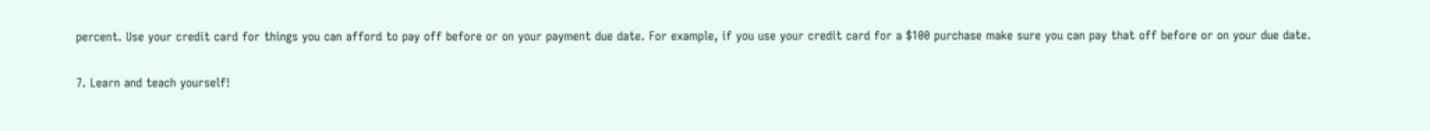percent. Use your credit card for things you can afford to pay off before or on your payment due date. For example, if you use your credit card for a $100 purchase make sure you can pay that off before or on your due date.

7. Learn and teach yourself!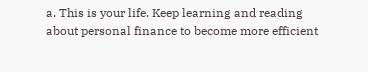a. This is your life. Keep learning and reading about personal finance to become more efficient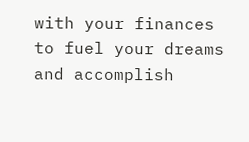with your finances to fuel your dreams and accomplish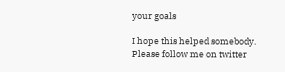your goals

I hope this helped somebody. Please follow me on twitter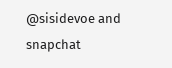@sisidevoe and snapchat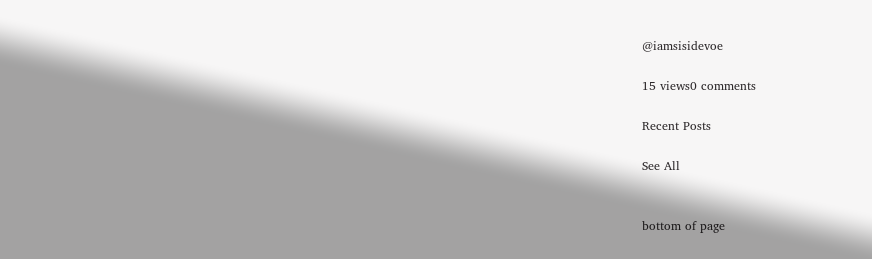@iamsisidevoe

15 views0 comments

Recent Posts

See All


bottom of page